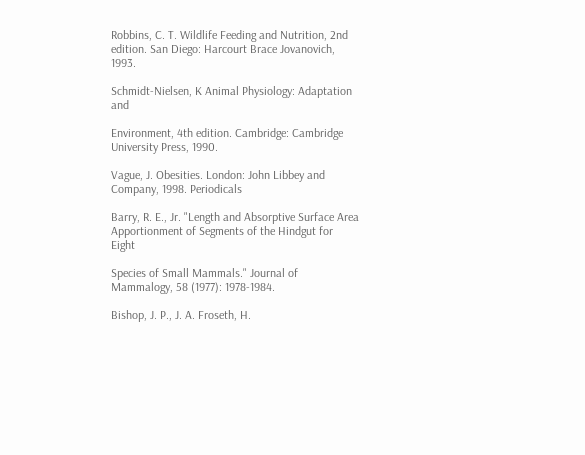Robbins, C. T. Wildlife Feeding and Nutrition, 2nd edition. San Diego: Harcourt Brace Jovanovich, 1993.

Schmidt-Nielsen, K Animal Physiology: Adaptation and

Environment, 4th edition. Cambridge: Cambridge University Press, 1990.

Vague, J. Obesities. London: John Libbey and Company, 1998. Periodicals

Barry, R. E., Jr. "Length and Absorptive Surface Area Apportionment of Segments of the Hindgut for Eight

Species of Small Mammals." Journal of Mammalogy, 58 (1977): 1978-1984.

Bishop, J. P., J. A. Froseth, H.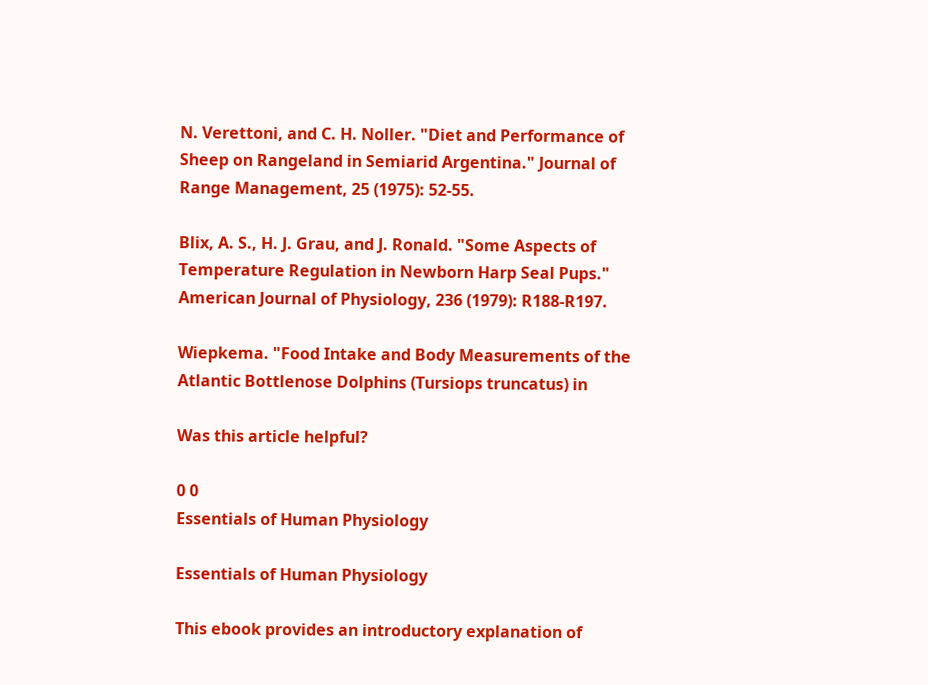N. Verettoni, and C. H. Noller. "Diet and Performance of Sheep on Rangeland in Semiarid Argentina." Journal of Range Management, 25 (1975): 52-55.

Blix, A. S., H. J. Grau, and J. Ronald. "Some Aspects of Temperature Regulation in Newborn Harp Seal Pups." American Journal of Physiology, 236 (1979): R188-R197.

Wiepkema. "Food Intake and Body Measurements of the Atlantic Bottlenose Dolphins (Tursiops truncatus) in

Was this article helpful?

0 0
Essentials of Human Physiology

Essentials of Human Physiology

This ebook provides an introductory explanation of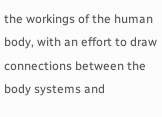the workings of the human body, with an effort to draw connections between the body systems and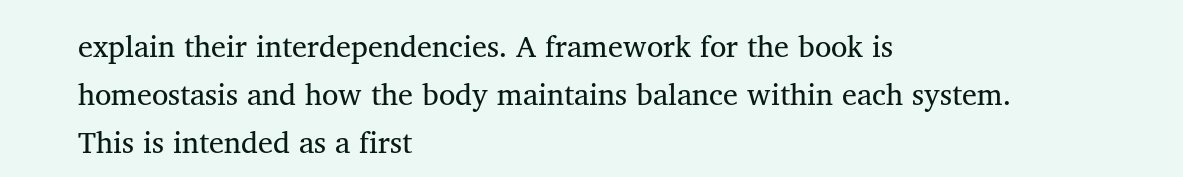explain their interdependencies. A framework for the book is homeostasis and how the body maintains balance within each system. This is intended as a first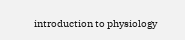introduction to physiology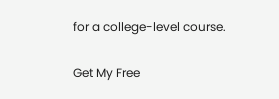for a college-level course.

Get My Free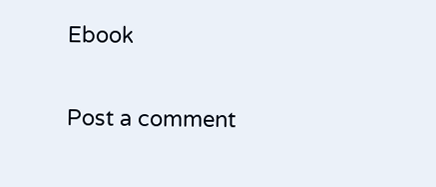Ebook

Post a comment